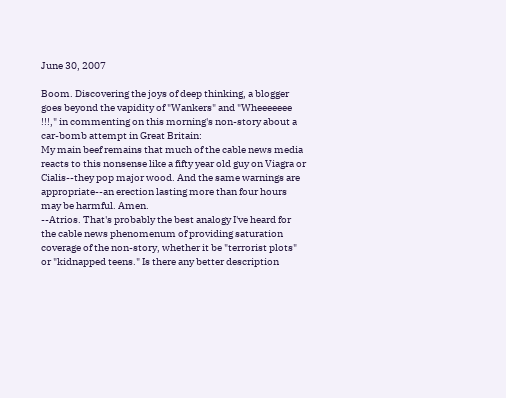June 30, 2007

Boom. Discovering the joys of deep thinking, a blogger goes beyond the vapidity of "Wankers" and "Wheeeeeee !!!," in commenting on this morning's non-story about a car-bomb attempt in Great Britain:
My main beef remains that much of the cable news media reacts to this nonsense like a fifty year old guy on Viagra or Cialis--they pop major wood. And the same warnings are appropriate--an erection lasting more than four hours may be harmful. Amen.
--Atrios. That's probably the best analogy I've heard for the cable news phenomenum of providing saturation coverage of the non-story, whether it be "terrorist plots" or "kidnapped teens." Is there any better description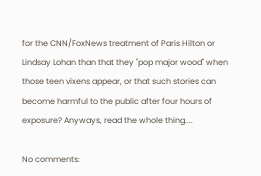for the CNN/FoxNews treatment of Paris Hilton or Lindsay Lohan than that they "pop major wood" when those teen vixens appear, or that such stories can become harmful to the public after four hours of exposure? Anyways, read the whole thing....

No comments: